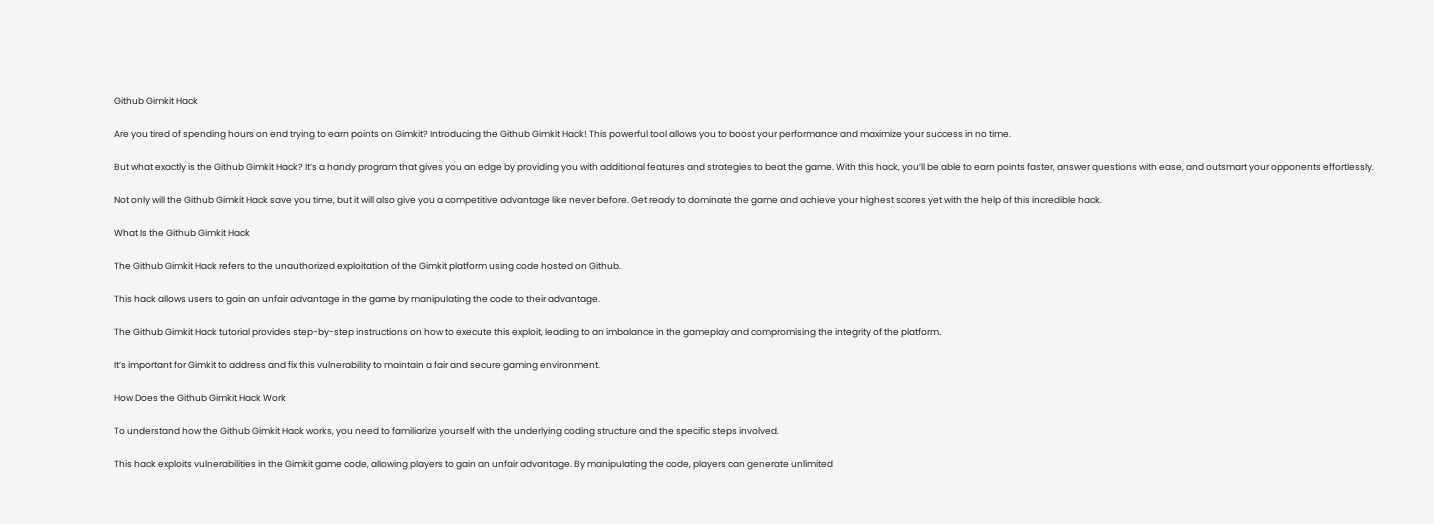Github Gimkit Hack

Are you tired of spending hours on end trying to earn points on Gimkit? Introducing the Github Gimkit Hack! This powerful tool allows you to boost your performance and maximize your success in no time.

But what exactly is the Github Gimkit Hack? It’s a handy program that gives you an edge by providing you with additional features and strategies to beat the game. With this hack, you’ll be able to earn points faster, answer questions with ease, and outsmart your opponents effortlessly.

Not only will the Github Gimkit Hack save you time, but it will also give you a competitive advantage like never before. Get ready to dominate the game and achieve your highest scores yet with the help of this incredible hack.

What Is the Github Gimkit Hack

The Github Gimkit Hack refers to the unauthorized exploitation of the Gimkit platform using code hosted on Github.

This hack allows users to gain an unfair advantage in the game by manipulating the code to their advantage.

The Github Gimkit Hack tutorial provides step-by-step instructions on how to execute this exploit, leading to an imbalance in the gameplay and compromising the integrity of the platform.

It’s important for Gimkit to address and fix this vulnerability to maintain a fair and secure gaming environment.

How Does the Github Gimkit Hack Work

To understand how the Github Gimkit Hack works, you need to familiarize yourself with the underlying coding structure and the specific steps involved.

This hack exploits vulnerabilities in the Gimkit game code, allowing players to gain an unfair advantage. By manipulating the code, players can generate unlimited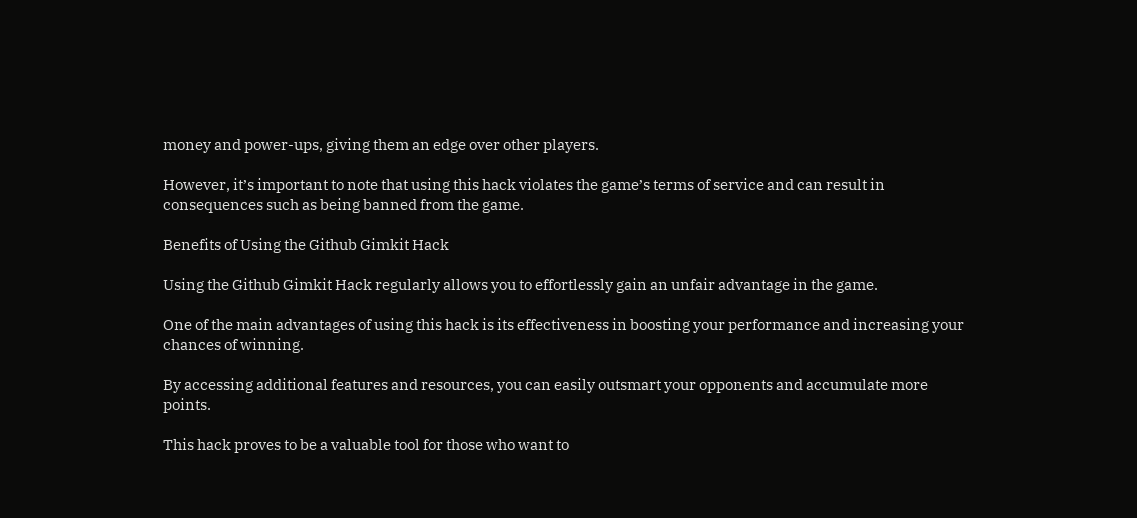money and power-ups, giving them an edge over other players.

However, it’s important to note that using this hack violates the game’s terms of service and can result in consequences such as being banned from the game.

Benefits of Using the Github Gimkit Hack

Using the Github Gimkit Hack regularly allows you to effortlessly gain an unfair advantage in the game.

One of the main advantages of using this hack is its effectiveness in boosting your performance and increasing your chances of winning.

By accessing additional features and resources, you can easily outsmart your opponents and accumulate more points.

This hack proves to be a valuable tool for those who want to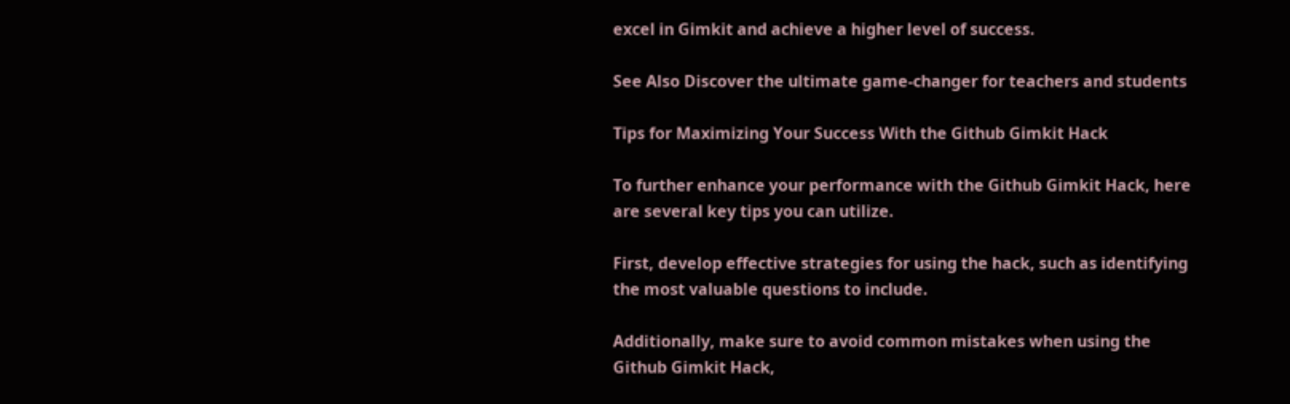excel in Gimkit and achieve a higher level of success.

See Also Discover the ultimate game-changer for teachers and students

Tips for Maximizing Your Success With the Github Gimkit Hack

To further enhance your performance with the Github Gimkit Hack, here are several key tips you can utilize.

First, develop effective strategies for using the hack, such as identifying the most valuable questions to include.

Additionally, make sure to avoid common mistakes when using the Github Gimkit Hack,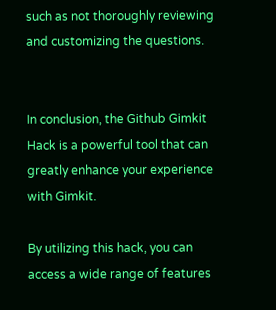such as not thoroughly reviewing and customizing the questions.


In conclusion, the Github Gimkit Hack is a powerful tool that can greatly enhance your experience with Gimkit.

By utilizing this hack, you can access a wide range of features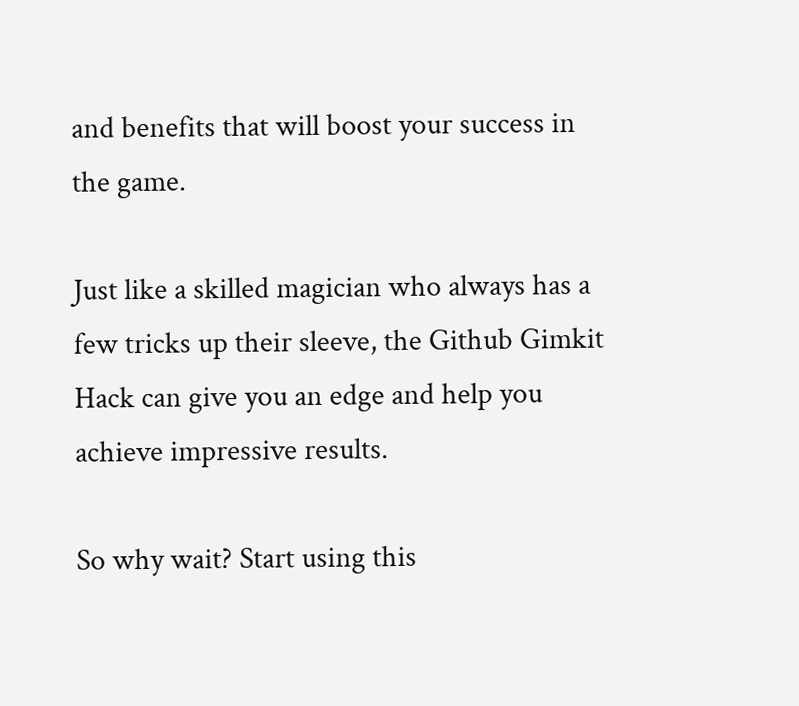and benefits that will boost your success in the game.

Just like a skilled magician who always has a few tricks up their sleeve, the Github Gimkit Hack can give you an edge and help you achieve impressive results.

So why wait? Start using this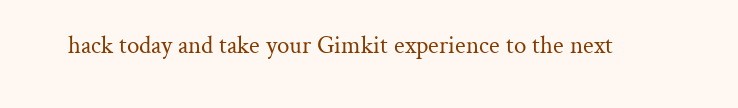hack today and take your Gimkit experience to the next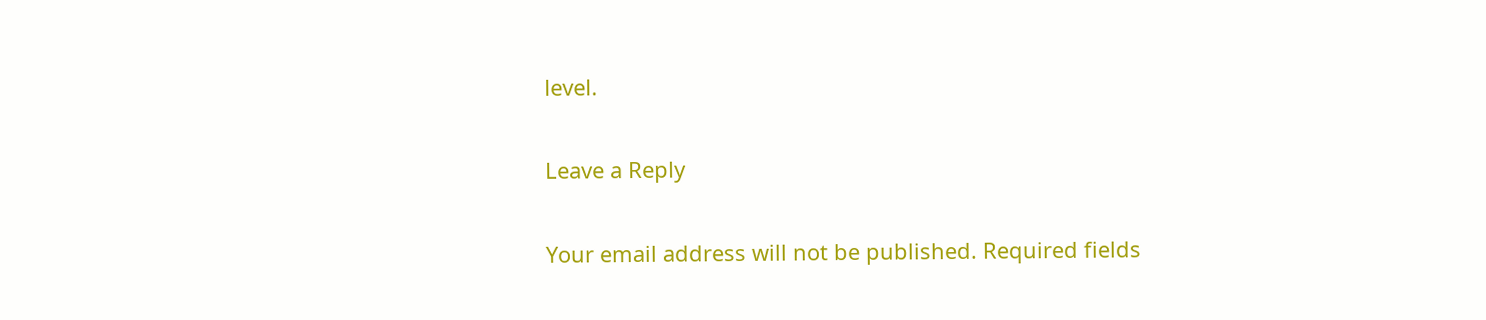level.

Leave a Reply

Your email address will not be published. Required fields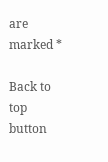are marked *

Back to top button